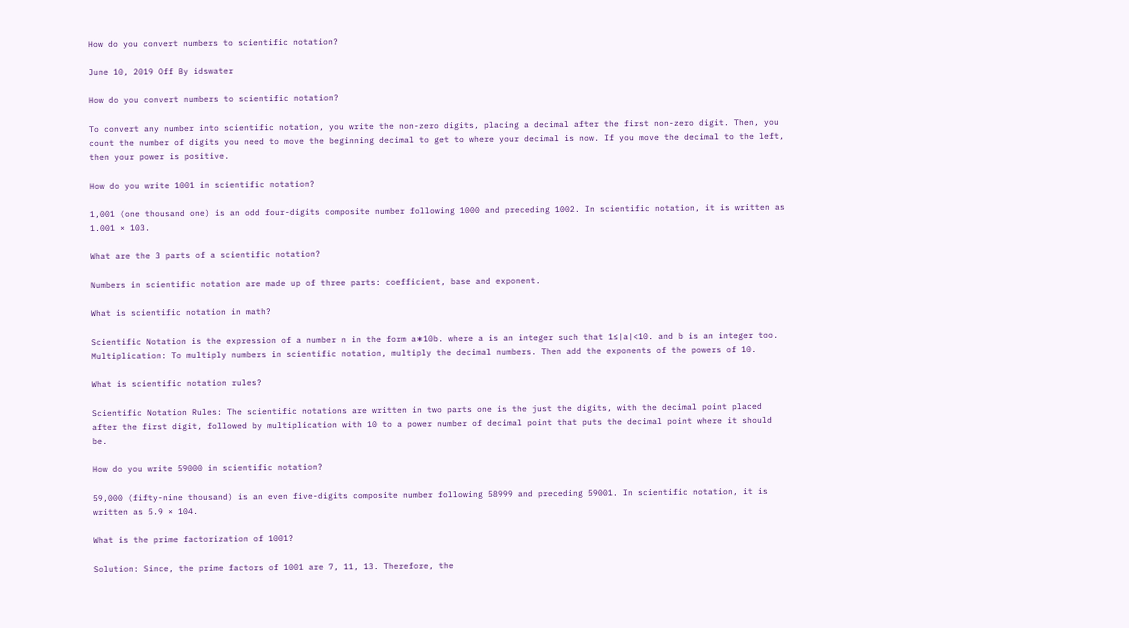How do you convert numbers to scientific notation?

June 10, 2019 Off By idswater

How do you convert numbers to scientific notation?

To convert any number into scientific notation, you write the non-zero digits, placing a decimal after the first non-zero digit. Then, you count the number of digits you need to move the beginning decimal to get to where your decimal is now. If you move the decimal to the left, then your power is positive.

How do you write 1001 in scientific notation?

1,001 (one thousand one) is an odd four-digits composite number following 1000 and preceding 1002. In scientific notation, it is written as 1.001 × 103.

What are the 3 parts of a scientific notation?

Numbers in scientific notation are made up of three parts: coefficient, base and exponent.

What is scientific notation in math?

Scientific Notation is the expression of a number n in the form a∗10b. where a is an integer such that 1≤|a|<10. and b is an integer too. Multiplication: To multiply numbers in scientific notation, multiply the decimal numbers. Then add the exponents of the powers of 10.

What is scientific notation rules?

Scientific Notation Rules: The scientific notations are written in two parts one is the just the digits, with the decimal point placed after the first digit, followed by multiplication with 10 to a power number of decimal point that puts the decimal point where it should be.

How do you write 59000 in scientific notation?

59,000 (fifty-nine thousand) is an even five-digits composite number following 58999 and preceding 59001. In scientific notation, it is written as 5.9 × 104.

What is the prime factorization of 1001?

Solution: Since, the prime factors of 1001 are 7, 11, 13. Therefore, the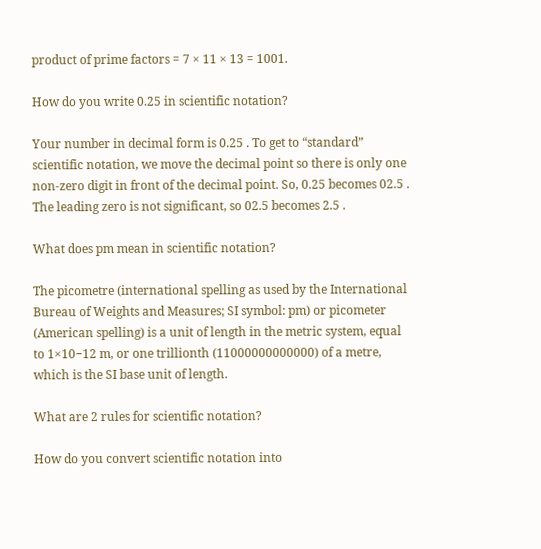product of prime factors = 7 × 11 × 13 = 1001.

How do you write 0.25 in scientific notation?

Your number in decimal form is 0.25 . To get to “standard” scientific notation, we move the decimal point so there is only one non-zero digit in front of the decimal point. So, 0.25 becomes 02.5 . The leading zero is not significant, so 02.5 becomes 2.5 .

What does pm mean in scientific notation?

The picometre (international spelling as used by the International Bureau of Weights and Measures; SI symbol: pm) or picometer (American spelling) is a unit of length in the metric system, equal to 1×10−12 m, or one trillionth (11000000000000) of a metre, which is the SI base unit of length.

What are 2 rules for scientific notation?

How do you convert scientific notation into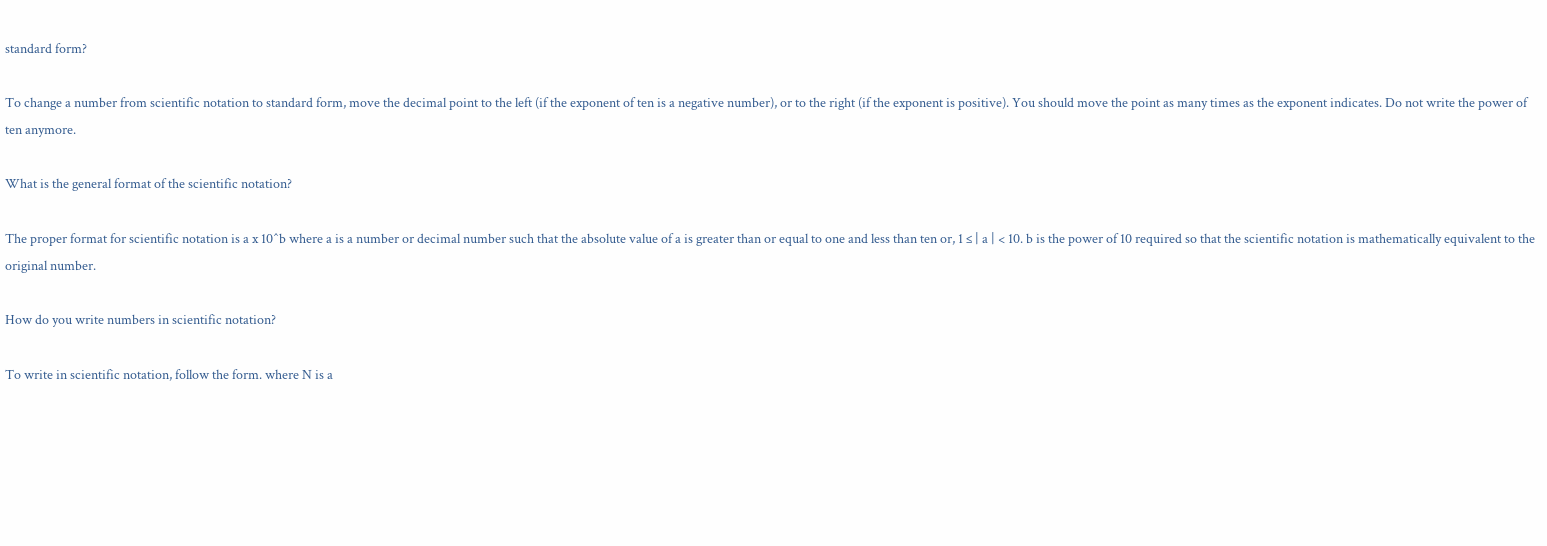standard form?

To change a number from scientific notation to standard form, move the decimal point to the left (if the exponent of ten is a negative number), or to the right (if the exponent is positive). You should move the point as many times as the exponent indicates. Do not write the power of ten anymore.

What is the general format of the scientific notation?

The proper format for scientific notation is a x 10^b where a is a number or decimal number such that the absolute value of a is greater than or equal to one and less than ten or, 1 ≤ | a | < 10. b is the power of 10 required so that the scientific notation is mathematically equivalent to the original number.

How do you write numbers in scientific notation?

To write in scientific notation, follow the form. where N is a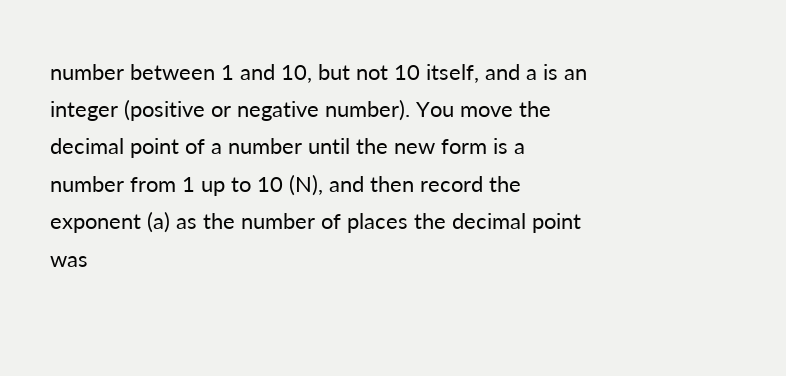number between 1 and 10, but not 10 itself, and a is an integer (positive or negative number). You move the decimal point of a number until the new form is a number from 1 up to 10 (N), and then record the exponent (a) as the number of places the decimal point was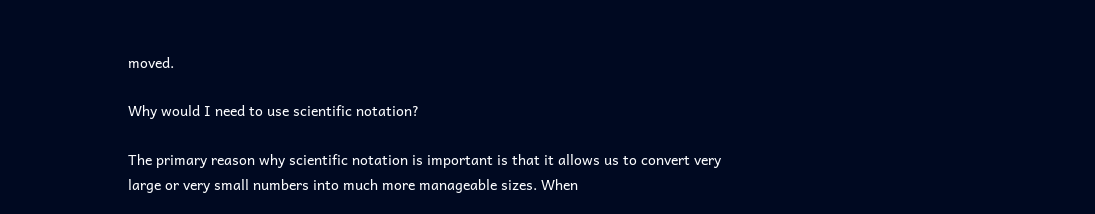moved.

Why would I need to use scientific notation?

The primary reason why scientific notation is important is that it allows us to convert very large or very small numbers into much more manageable sizes. When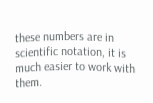these numbers are in scientific notation, it is much easier to work with them.